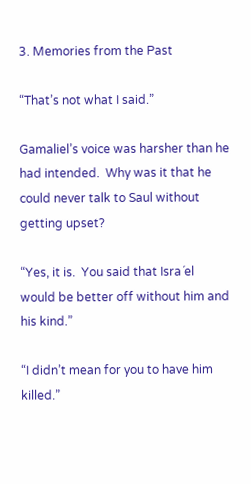3. Memories from the Past

“That’s not what I said.”

Gamaliel’s voice was harsher than he had intended.  Why was it that he could never talk to Saul without getting upset?

“Yes, it is.  You said that Isra´el would be better off without him and his kind.”

“I didn’t mean for you to have him killed.”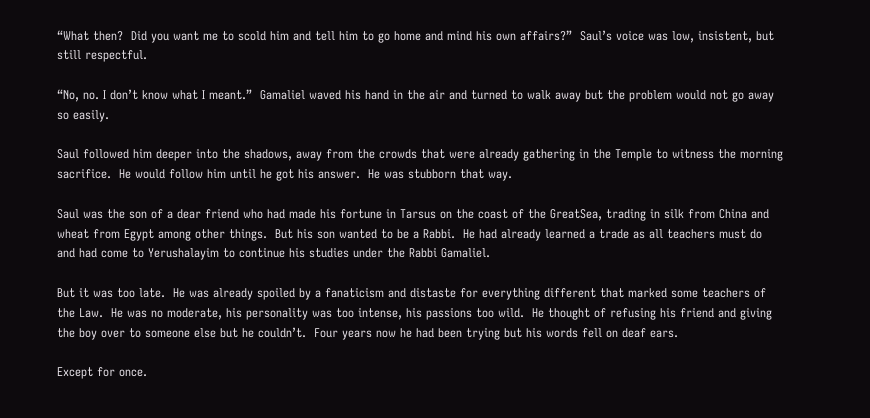“What then?  Did you want me to scold him and tell him to go home and mind his own affairs?”  Saul’s voice was low, insistent, but still respectful.

“No, no. I don’t know what I meant.”  Gamaliel waved his hand in the air and turned to walk away but the problem would not go away so easily.

Saul followed him deeper into the shadows, away from the crowds that were already gathering in the Temple to witness the morning sacrifice.  He would follow him until he got his answer.  He was stubborn that way.

Saul was the son of a dear friend who had made his fortune in Tarsus on the coast of the GreatSea, trading in silk from China and wheat from Egypt among other things.  But his son wanted to be a Rabbi.  He had already learned a trade as all teachers must do and had come to Yerushalayim to continue his studies under the Rabbi Gamaliel.

But it was too late.  He was already spoiled by a fanaticism and distaste for everything different that marked some teachers of the Law.  He was no moderate, his personality was too intense, his passions too wild.  He thought of refusing his friend and giving the boy over to someone else but he couldn’t.  Four years now he had been trying but his words fell on deaf ears.

Except for once.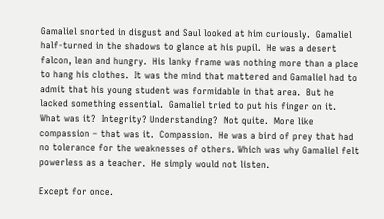Gamaliel snorted in disgust and Saul looked at him curiously.  Gamaliel half-turned in the shadows to glance at his pupil.  He was a desert falcon, lean and hungry.  His lanky frame was nothing more than a place to hang his clothes.  It was the mind that mattered and Gamaliel had to admit that his young student was formidable in that area.  But he lacked something essential.  Gamaliel tried to put his finger on it.  What was it?  Integrity? Understanding?  Not quite.  More like compassion – that was it.  Compassion.  He was a bird of prey that had no tolerance for the weaknesses of others. Which was why Gamaliel felt powerless as a teacher.  He simply would not listen.

Except for once.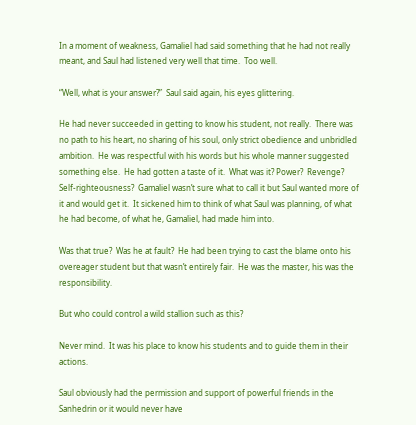In a moment of weakness, Gamaliel had said something that he had not really meant, and Saul had listened very well that time.  Too well.

“Well, what is your answer?”  Saul said again, his eyes glittering.

He had never succeeded in getting to know his student, not really.  There was no path to his heart, no sharing of his soul, only strict obedience and unbridled ambition.  He was respectful with his words but his whole manner suggested something else.  He had gotten a taste of it.  What was it? Power?  Revenge? Self-righteousness?  Gamaliel wasn’t sure what to call it but Saul wanted more of it and would get it.  It sickened him to think of what Saul was planning, of what he had become, of what he, Gamaliel, had made him into.

Was that true?  Was he at fault?  He had been trying to cast the blame onto his overeager student but that wasn’t entirely fair.  He was the master, his was the responsibility.

But who could control a wild stallion such as this?

Never mind.  It was his place to know his students and to guide them in their actions.

Saul obviously had the permission and support of powerful friends in the Sanhedrin or it would never have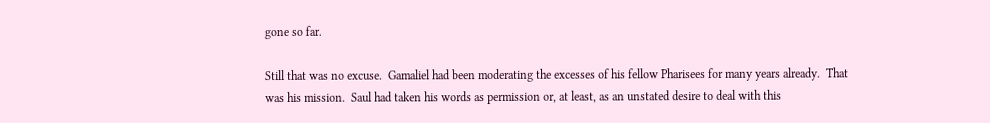gone so far.

Still that was no excuse.  Gamaliel had been moderating the excesses of his fellow Pharisees for many years already.  That was his mission.  Saul had taken his words as permission or, at least, as an unstated desire to deal with this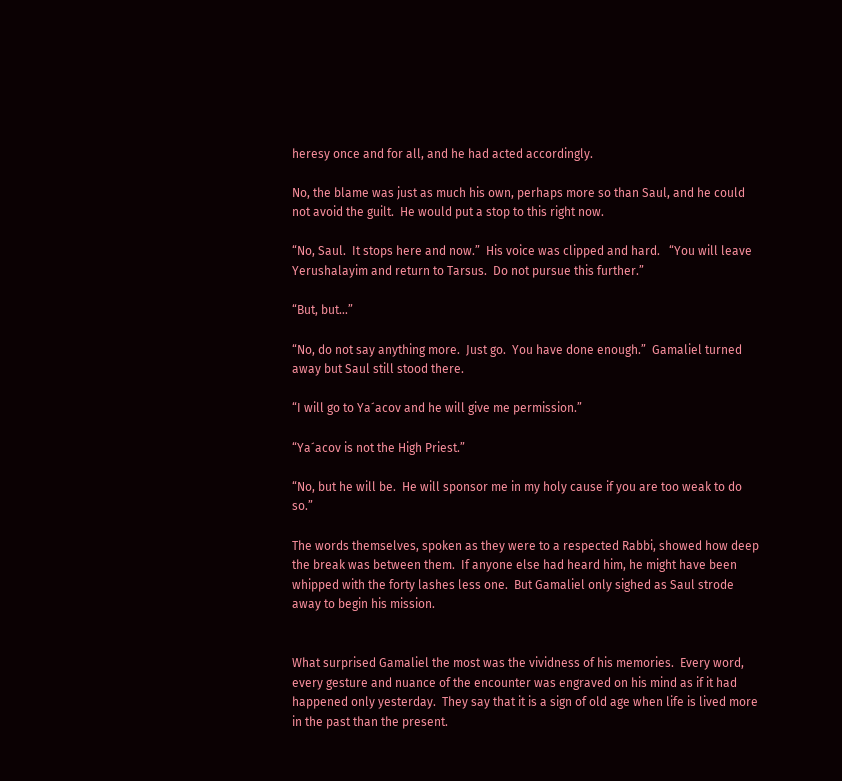heresy once and for all, and he had acted accordingly.

No, the blame was just as much his own, perhaps more so than Saul, and he could not avoid the guilt.  He would put a stop to this right now.

“No, Saul.  It stops here and now.”  His voice was clipped and hard.   “You will leave Yerushalayim and return to Tarsus.  Do not pursue this further.”

“But, but…”

“No, do not say anything more.  Just go.  You have done enough.”  Gamaliel turned away but Saul still stood there.

“I will go to Ya´acov and he will give me permission.”

“Ya´acov is not the High Priest.”

“No, but he will be.  He will sponsor me in my holy cause if you are too weak to do so.”

The words themselves, spoken as they were to a respected Rabbi, showed how deep the break was between them.  If anyone else had heard him, he might have been whipped with the forty lashes less one.  But Gamaliel only sighed as Saul strode away to begin his mission.


What surprised Gamaliel the most was the vividness of his memories.  Every word, every gesture and nuance of the encounter was engraved on his mind as if it had happened only yesterday.  They say that it is a sign of old age when life is lived more in the past than the present.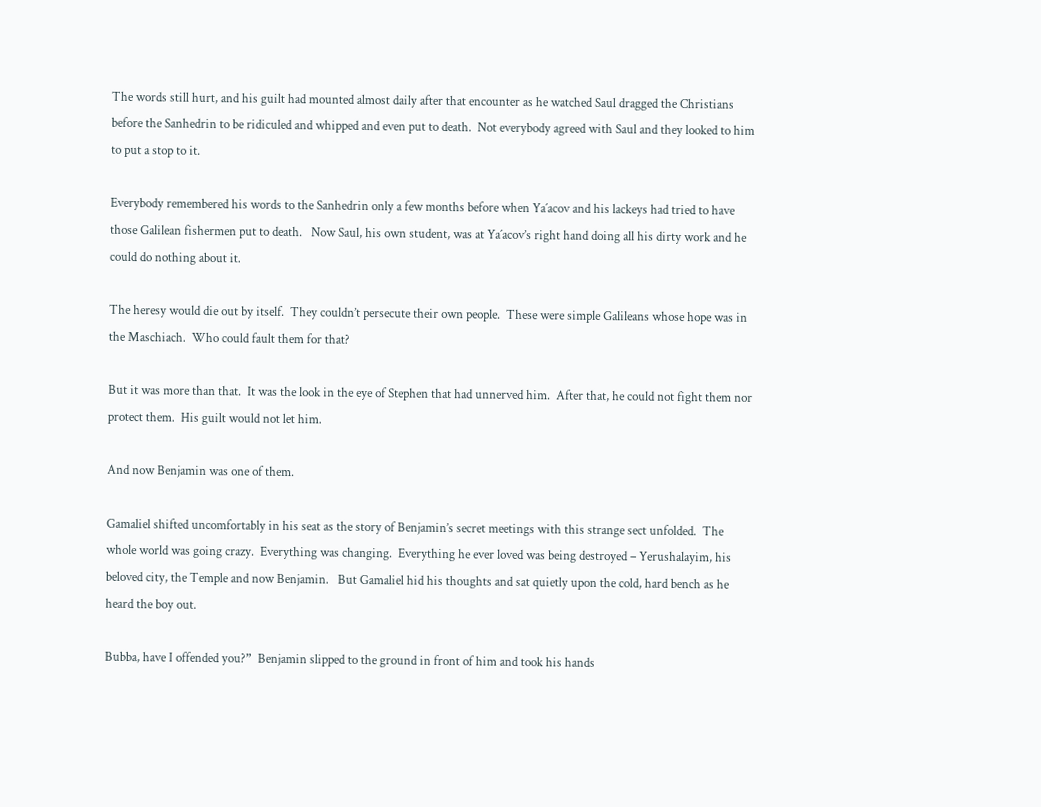The words still hurt, and his guilt had mounted almost daily after that encounter as he watched Saul dragged the Christians before the Sanhedrin to be ridiculed and whipped and even put to death.  Not everybody agreed with Saul and they looked to him to put a stop to it.

Everybody remembered his words to the Sanhedrin only a few months before when Ya´acov and his lackeys had tried to have those Galilean fishermen put to death.   Now Saul, his own student, was at Ya´acov’s right hand doing all his dirty work and he could do nothing about it.

The heresy would die out by itself.  They couldn’t persecute their own people.  These were simple Galileans whose hope was in the Maschiach.  Who could fault them for that?

But it was more than that.  It was the look in the eye of Stephen that had unnerved him.  After that, he could not fight them nor protect them.  His guilt would not let him.

And now Benjamin was one of them.

Gamaliel shifted uncomfortably in his seat as the story of Benjamin’s secret meetings with this strange sect unfolded.  The whole world was going crazy.  Everything was changing.  Everything he ever loved was being destroyed – Yerushalayim, his beloved city, the Temple and now Benjamin.   But Gamaliel hid his thoughts and sat quietly upon the cold, hard bench as he heard the boy out.

Bubba, have I offended you?”  Benjamin slipped to the ground in front of him and took his hands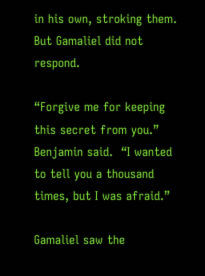in his own, stroking them.  But Gamaliel did not respond.

“Forgive me for keeping this secret from you.”  Benjamin said.  “I wanted to tell you a thousand times, but I was afraid.”

Gamaliel saw the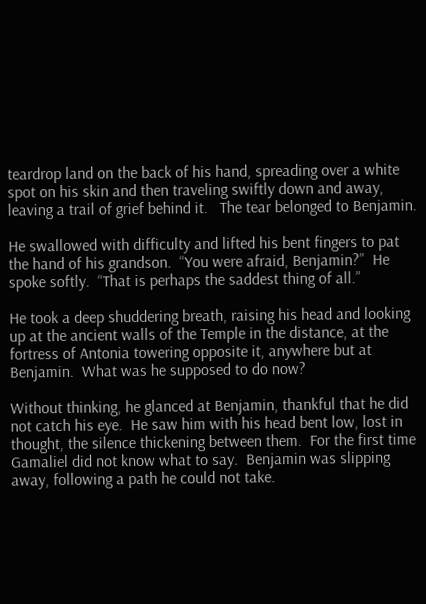teardrop land on the back of his hand, spreading over a white spot on his skin and then traveling swiftly down and away, leaving a trail of grief behind it.   The tear belonged to Benjamin.

He swallowed with difficulty and lifted his bent fingers to pat the hand of his grandson.  “You were afraid, Benjamin?”  He spoke softly.  “That is perhaps the saddest thing of all.”

He took a deep shuddering breath, raising his head and looking up at the ancient walls of the Temple in the distance, at the fortress of Antonia towering opposite it, anywhere but at Benjamin.  What was he supposed to do now?

Without thinking, he glanced at Benjamin, thankful that he did not catch his eye.  He saw him with his head bent low, lost in thought, the silence thickening between them.  For the first time Gamaliel did not know what to say.  Benjamin was slipping away, following a path he could not take.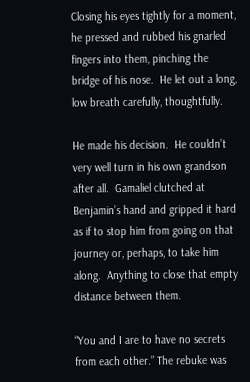Closing his eyes tightly for a moment, he pressed and rubbed his gnarled fingers into them, pinching the bridge of his nose.  He let out a long, low breath carefully, thoughtfully.

He made his decision.  He couldn’t very well turn in his own grandson after all.  Gamaliel clutched at Benjamin’s hand and gripped it hard as if to stop him from going on that journey or, perhaps, to take him along.  Anything to close that empty distance between them.

“You and I are to have no secrets from each other.” The rebuke was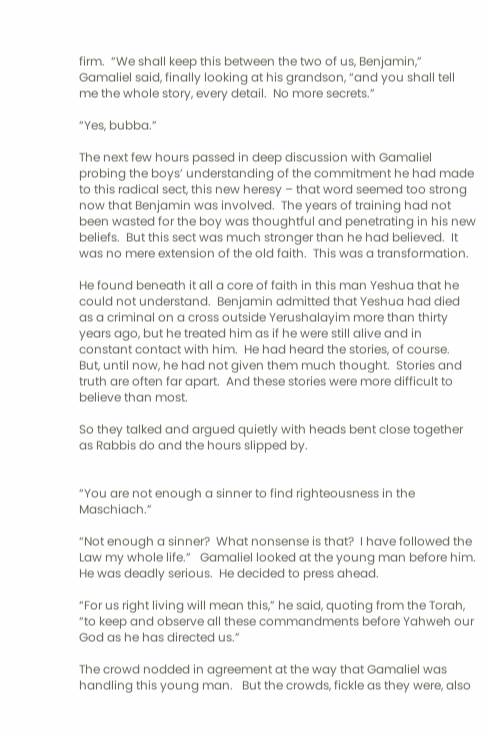firm.  “We shall keep this between the two of us, Benjamin,” Gamaliel said, finally looking at his grandson, “and you shall tell me the whole story, every detail.  No more secrets.”

“Yes, bubba.”

The next few hours passed in deep discussion with Gamaliel probing the boys’ understanding of the commitment he had made to this radical sect, this new heresy – that word seemed too strong now that Benjamin was involved.  The years of training had not been wasted for the boy was thoughtful and penetrating in his new beliefs.  But this sect was much stronger than he had believed.  It was no mere extension of the old faith.  This was a transformation.

He found beneath it all a core of faith in this man Yeshua that he could not understand.  Benjamin admitted that Yeshua had died as a criminal on a cross outside Yerushalayim more than thirty years ago, but he treated him as if he were still alive and in constant contact with him.  He had heard the stories, of course.  But, until now, he had not given them much thought.  Stories and truth are often far apart.  And these stories were more difficult to believe than most.

So they talked and argued quietly with heads bent close together as Rabbis do and the hours slipped by.


“You are not enough a sinner to find righteousness in the Maschiach.”

“Not enough a sinner?  What nonsense is that?  I have followed the Law my whole life.”   Gamaliel looked at the young man before him.  He was deadly serious.  He decided to press ahead.

“For us right living will mean this,” he said, quoting from the Torah, “to keep and observe all these commandments before Yahweh our God as he has directed us.”

The crowd nodded in agreement at the way that Gamaliel was handling this young man.   But the crowds, fickle as they were, also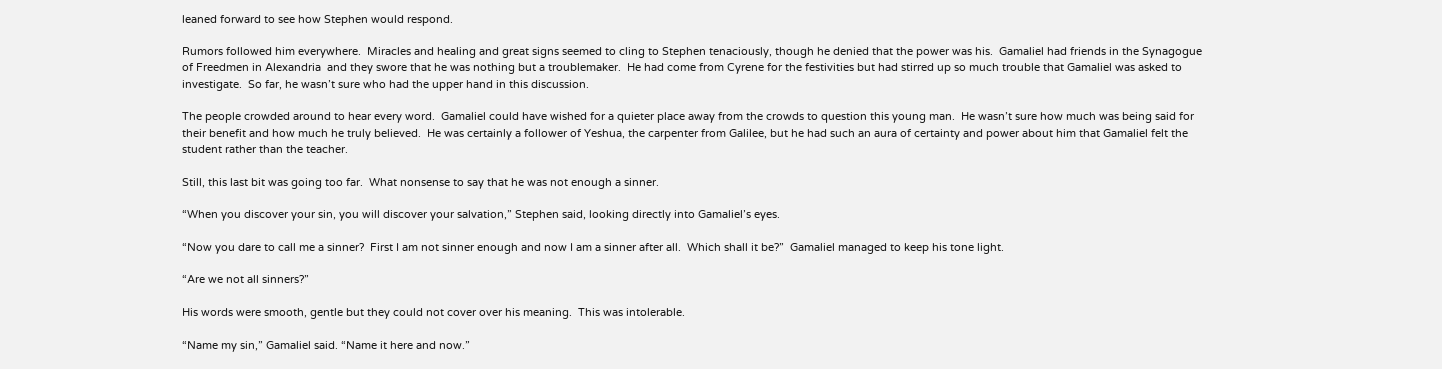leaned forward to see how Stephen would respond.

Rumors followed him everywhere.  Miracles and healing and great signs seemed to cling to Stephen tenaciously, though he denied that the power was his.  Gamaliel had friends in the Synagogue of Freedmen in Alexandria  and they swore that he was nothing but a troublemaker.  He had come from Cyrene for the festivities but had stirred up so much trouble that Gamaliel was asked to investigate.  So far, he wasn’t sure who had the upper hand in this discussion.

The people crowded around to hear every word.  Gamaliel could have wished for a quieter place away from the crowds to question this young man.  He wasn’t sure how much was being said for their benefit and how much he truly believed.  He was certainly a follower of Yeshua, the carpenter from Galilee, but he had such an aura of certainty and power about him that Gamaliel felt the student rather than the teacher.

Still, this last bit was going too far.  What nonsense to say that he was not enough a sinner.

“When you discover your sin, you will discover your salvation,” Stephen said, looking directly into Gamaliel’s eyes.

“Now you dare to call me a sinner?  First I am not sinner enough and now I am a sinner after all.  Which shall it be?”  Gamaliel managed to keep his tone light.

“Are we not all sinners?”

His words were smooth, gentle but they could not cover over his meaning.  This was intolerable.

“Name my sin,” Gamaliel said. “Name it here and now.”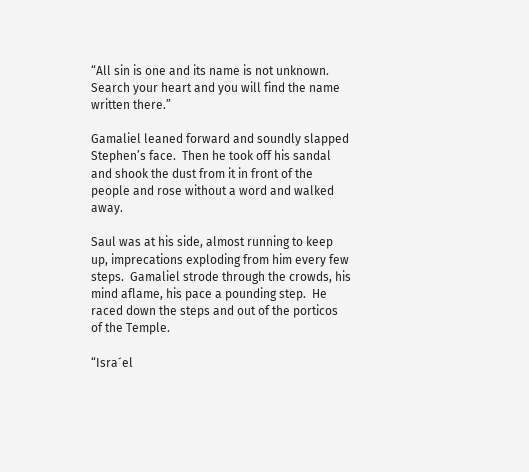“All sin is one and its name is not unknown.  Search your heart and you will find the name written there.”

Gamaliel leaned forward and soundly slapped Stephen’s face.  Then he took off his sandal and shook the dust from it in front of the people and rose without a word and walked away.

Saul was at his side, almost running to keep up, imprecations exploding from him every few steps.  Gamaliel strode through the crowds, his mind aflame, his pace a pounding step.  He raced down the steps and out of the porticos of the Temple.

“Isra´el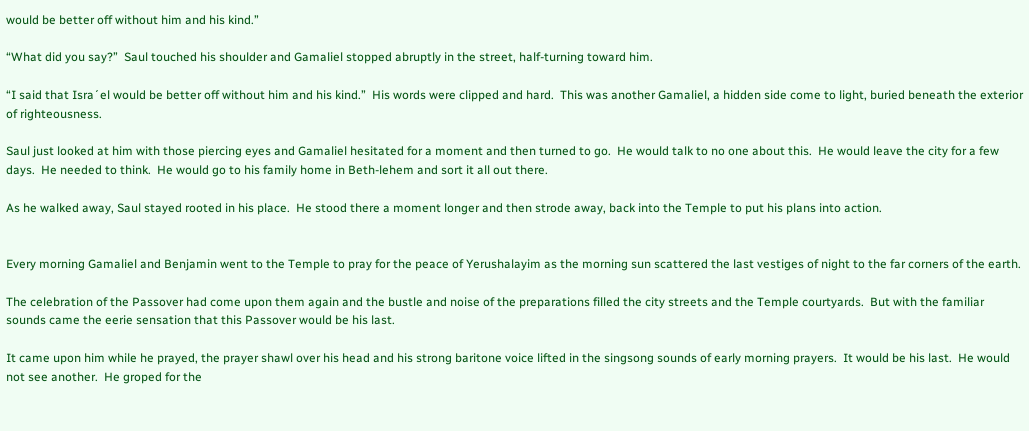would be better off without him and his kind.”

“What did you say?”  Saul touched his shoulder and Gamaliel stopped abruptly in the street, half-turning toward him.

“I said that Isra´el would be better off without him and his kind.”  His words were clipped and hard.  This was another Gamaliel, a hidden side come to light, buried beneath the exterior of righteousness.

Saul just looked at him with those piercing eyes and Gamaliel hesitated for a moment and then turned to go.  He would talk to no one about this.  He would leave the city for a few days.  He needed to think.  He would go to his family home in Beth-lehem and sort it all out there.

As he walked away, Saul stayed rooted in his place.  He stood there a moment longer and then strode away, back into the Temple to put his plans into action.


Every morning Gamaliel and Benjamin went to the Temple to pray for the peace of Yerushalayim as the morning sun scattered the last vestiges of night to the far corners of the earth.

The celebration of the Passover had come upon them again and the bustle and noise of the preparations filled the city streets and the Temple courtyards.  But with the familiar sounds came the eerie sensation that this Passover would be his last.

It came upon him while he prayed, the prayer shawl over his head and his strong baritone voice lifted in the singsong sounds of early morning prayers.  It would be his last.  He would not see another.  He groped for the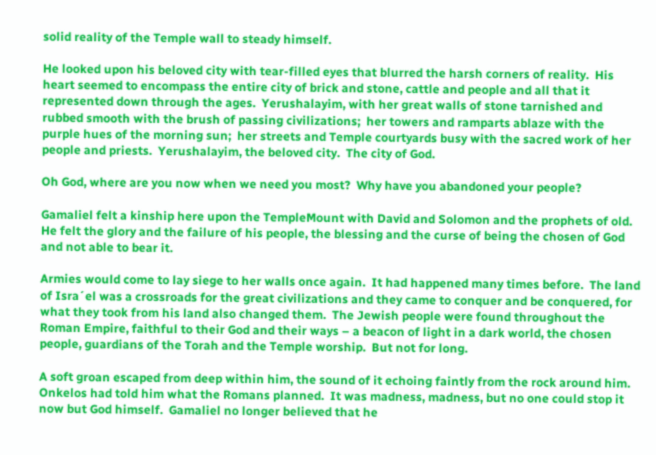solid reality of the Temple wall to steady himself.

He looked upon his beloved city with tear-filled eyes that blurred the harsh corners of reality.  His heart seemed to encompass the entire city of brick and stone, cattle and people and all that it represented down through the ages.  Yerushalayim, with her great walls of stone tarnished and rubbed smooth with the brush of passing civilizations;  her towers and ramparts ablaze with the purple hues of the morning sun;  her streets and Temple courtyards busy with the sacred work of her people and priests.  Yerushalayim, the beloved city.  The city of God.

Oh God, where are you now when we need you most?  Why have you abandoned your people?

Gamaliel felt a kinship here upon the TempleMount with David and Solomon and the prophets of old.  He felt the glory and the failure of his people, the blessing and the curse of being the chosen of God and not able to bear it.

Armies would come to lay siege to her walls once again.  It had happened many times before.  The land of Isra´el was a crossroads for the great civilizations and they came to conquer and be conquered, for what they took from his land also changed them.  The Jewish people were found throughout the Roman Empire, faithful to their God and their ways – a beacon of light in a dark world, the chosen people, guardians of the Torah and the Temple worship.  But not for long.

A soft groan escaped from deep within him, the sound of it echoing faintly from the rock around him.  Onkelos had told him what the Romans planned.  It was madness, madness, but no one could stop it now but God himself.  Gamaliel no longer believed that he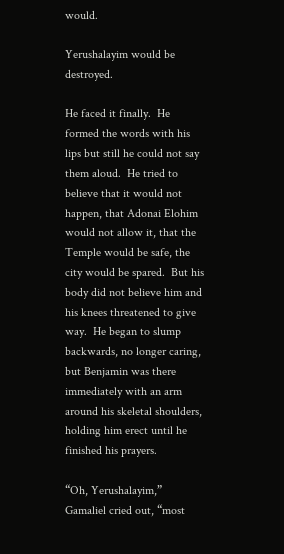would.

Yerushalayim would be destroyed.

He faced it finally.  He formed the words with his lips but still he could not say them aloud.  He tried to believe that it would not happen, that Adonai Elohim would not allow it, that the Temple would be safe, the city would be spared.  But his body did not believe him and his knees threatened to give way.  He began to slump backwards, no longer caring, but Benjamin was there immediately with an arm around his skeletal shoulders, holding him erect until he finished his prayers.

“Oh, Yerushalayim,” Gamaliel cried out, “most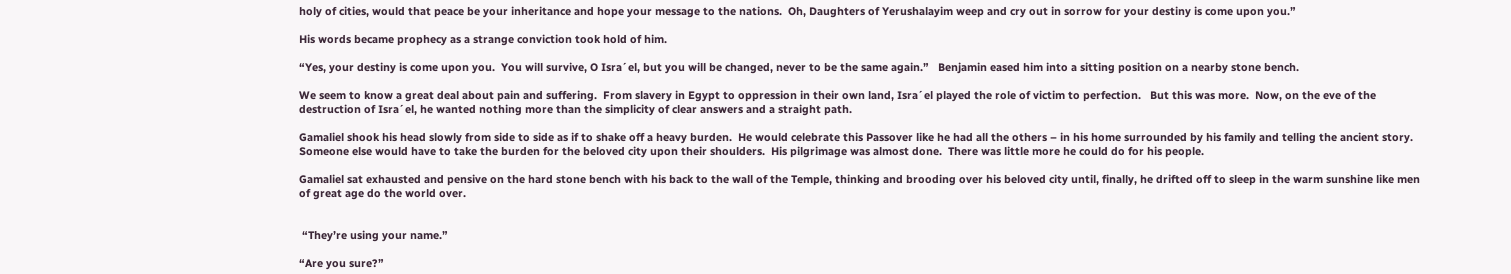holy of cities, would that peace be your inheritance and hope your message to the nations.  Oh, Daughters of Yerushalayim weep and cry out in sorrow for your destiny is come upon you.”

His words became prophecy as a strange conviction took hold of him.

“Yes, your destiny is come upon you.  You will survive, O Isra´el, but you will be changed, never to be the same again.”   Benjamin eased him into a sitting position on a nearby stone bench.

We seem to know a great deal about pain and suffering.  From slavery in Egypt to oppression in their own land, Isra´el played the role of victim to perfection.   But this was more.  Now, on the eve of the destruction of Isra´el, he wanted nothing more than the simplicity of clear answers and a straight path.

Gamaliel shook his head slowly from side to side as if to shake off a heavy burden.  He would celebrate this Passover like he had all the others – in his home surrounded by his family and telling the ancient story.  Someone else would have to take the burden for the beloved city upon their shoulders.  His pilgrimage was almost done.  There was little more he could do for his people.

Gamaliel sat exhausted and pensive on the hard stone bench with his back to the wall of the Temple, thinking and brooding over his beloved city until, finally, he drifted off to sleep in the warm sunshine like men of great age do the world over.


 “They’re using your name.”

“Are you sure?”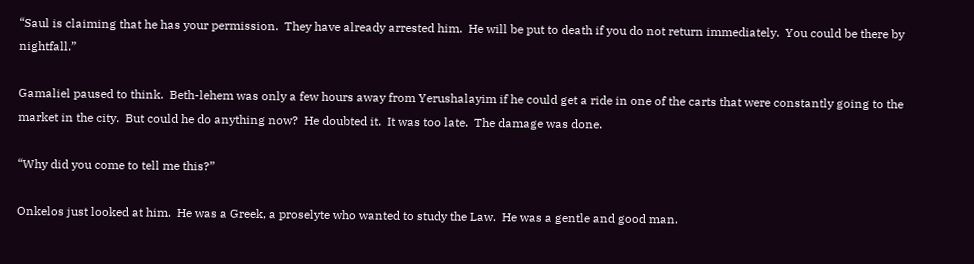“Saul is claiming that he has your permission.  They have already arrested him.  He will be put to death if you do not return immediately.  You could be there by nightfall.”

Gamaliel paused to think.  Beth-lehem was only a few hours away from Yerushalayim if he could get a ride in one of the carts that were constantly going to the market in the city.  But could he do anything now?  He doubted it.  It was too late.  The damage was done.

“Why did you come to tell me this?”

Onkelos just looked at him.  He was a Greek, a proselyte who wanted to study the Law.  He was a gentle and good man.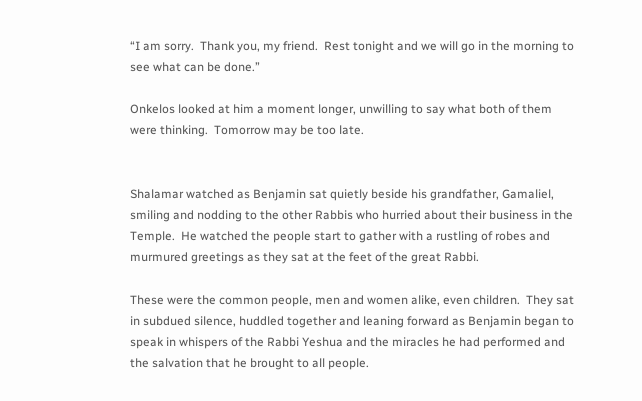“I am sorry.  Thank you, my friend.  Rest tonight and we will go in the morning to see what can be done.”

Onkelos looked at him a moment longer, unwilling to say what both of them were thinking.  Tomorrow may be too late.


Shalamar watched as Benjamin sat quietly beside his grandfather, Gamaliel, smiling and nodding to the other Rabbis who hurried about their business in the Temple.  He watched the people start to gather with a rustling of robes and murmured greetings as they sat at the feet of the great Rabbi.

These were the common people, men and women alike, even children.  They sat in subdued silence, huddled together and leaning forward as Benjamin began to speak in whispers of the Rabbi Yeshua and the miracles he had performed and the salvation that he brought to all people.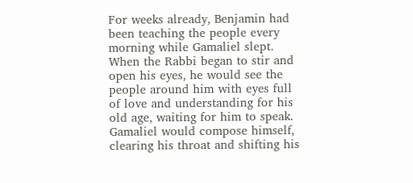For weeks already, Benjamin had been teaching the people every morning while Gamaliel slept.  When the Rabbi began to stir and open his eyes, he would see the people around him with eyes full of love and understanding for his old age, waiting for him to speak.  Gamaliel would compose himself, clearing his throat and shifting his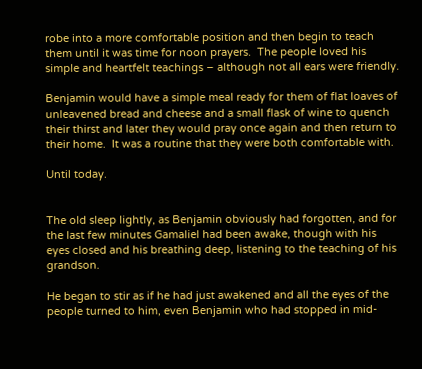robe into a more comfortable position and then begin to teach them until it was time for noon prayers.  The people loved his simple and heartfelt teachings – although not all ears were friendly.

Benjamin would have a simple meal ready for them of flat loaves of unleavened bread and cheese and a small flask of wine to quench their thirst and later they would pray once again and then return to their home.  It was a routine that they were both comfortable with.

Until today.


The old sleep lightly, as Benjamin obviously had forgotten, and for the last few minutes Gamaliel had been awake, though with his eyes closed and his breathing deep, listening to the teaching of his grandson.

He began to stir as if he had just awakened and all the eyes of the people turned to him, even Benjamin who had stopped in mid-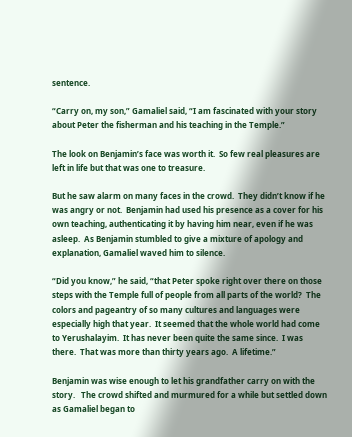sentence.

“Carry on, my son,” Gamaliel said, “I am fascinated with your story about Peter the fisherman and his teaching in the Temple.”

The look on Benjamin’s face was worth it.  So few real pleasures are left in life but that was one to treasure.

But he saw alarm on many faces in the crowd.  They didn’t know if he was angry or not.  Benjamin had used his presence as a cover for his own teaching, authenticating it by having him near, even if he was asleep.  As Benjamin stumbled to give a mixture of apology and explanation, Gamaliel waved him to silence.

“Did you know,” he said, “that Peter spoke right over there on those steps with the Temple full of people from all parts of the world?  The colors and pageantry of so many cultures and languages were especially high that year.  It seemed that the whole world had come to Yerushalayim.  It has never been quite the same since.  I was there.  That was more than thirty years ago.  A lifetime.”

Benjamin was wise enough to let his grandfather carry on with the story.   The crowd shifted and murmured for a while but settled down as Gamaliel began to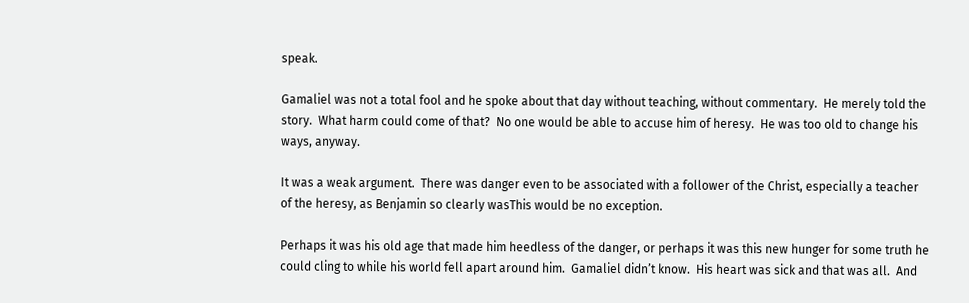speak.

Gamaliel was not a total fool and he spoke about that day without teaching, without commentary.  He merely told the story.  What harm could come of that?  No one would be able to accuse him of heresy.  He was too old to change his ways, anyway.

It was a weak argument.  There was danger even to be associated with a follower of the Christ, especially a teacher of the heresy, as Benjamin so clearly wasThis would be no exception.

Perhaps it was his old age that made him heedless of the danger, or perhaps it was this new hunger for some truth he could cling to while his world fell apart around him.  Gamaliel didn’t know.  His heart was sick and that was all.  And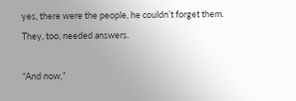yes, there were the people, he couldn’t forget them.  They, too, needed answers.

“And now,”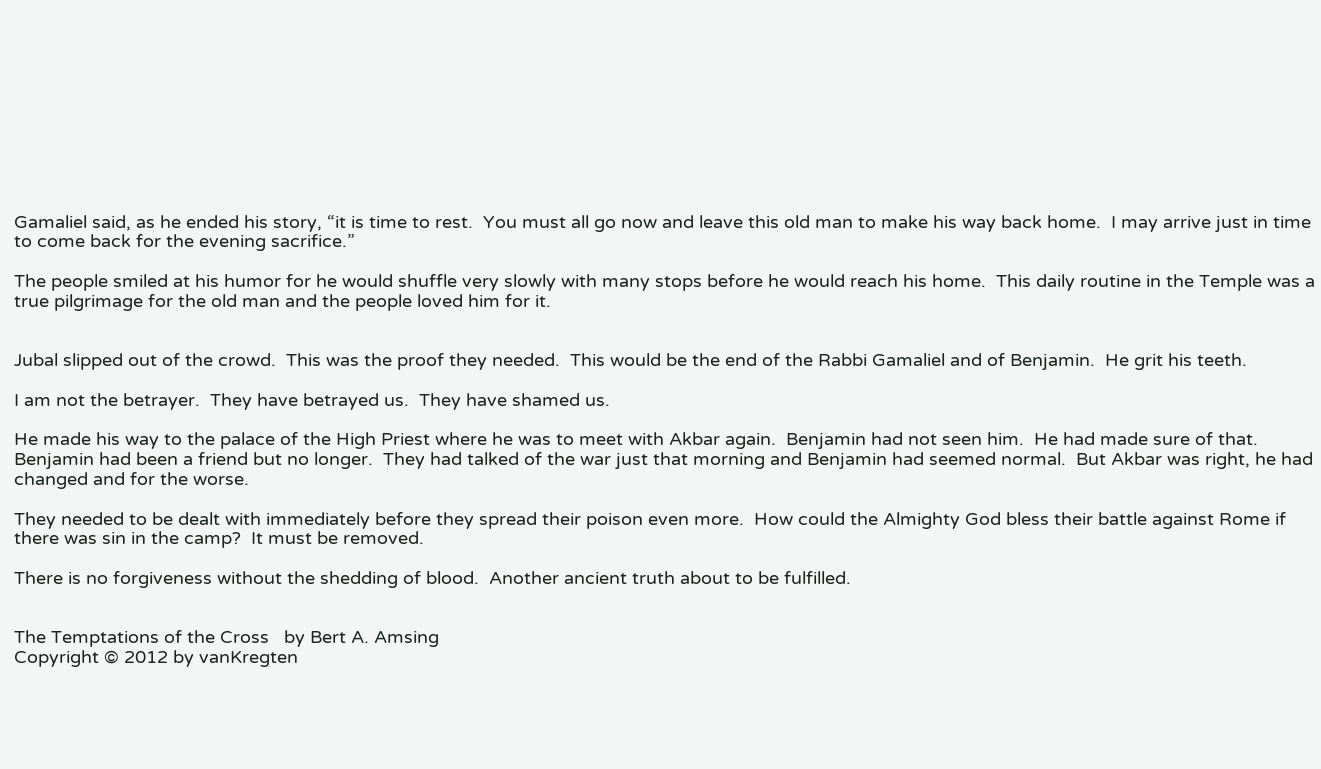Gamaliel said, as he ended his story, “it is time to rest.  You must all go now and leave this old man to make his way back home.  I may arrive just in time to come back for the evening sacrifice.”

The people smiled at his humor for he would shuffle very slowly with many stops before he would reach his home.  This daily routine in the Temple was a true pilgrimage for the old man and the people loved him for it.


Jubal slipped out of the crowd.  This was the proof they needed.  This would be the end of the Rabbi Gamaliel and of Benjamin.  He grit his teeth.

I am not the betrayer.  They have betrayed us.  They have shamed us.

He made his way to the palace of the High Priest where he was to meet with Akbar again.  Benjamin had not seen him.  He had made sure of that.  Benjamin had been a friend but no longer.  They had talked of the war just that morning and Benjamin had seemed normal.  But Akbar was right, he had changed and for the worse.

They needed to be dealt with immediately before they spread their poison even more.  How could the Almighty God bless their battle against Rome if there was sin in the camp?  It must be removed.

There is no forgiveness without the shedding of blood.  Another ancient truth about to be fulfilled.


The Temptations of the Cross   by Bert A. Amsing
Copyright © 2012 by vanKregten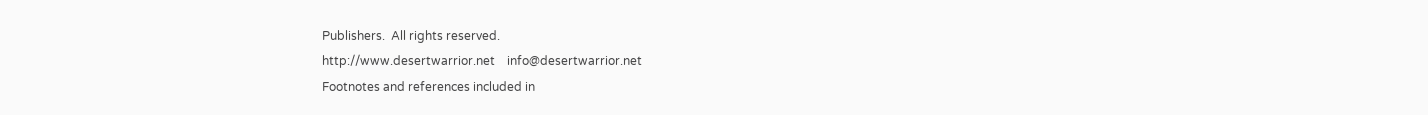Publishers.  All rights reserved.
http://www.desertwarrior.net    info@desertwarrior.net
Footnotes and references included in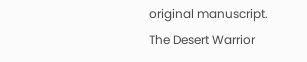original manuscript.
The Desert Warrior